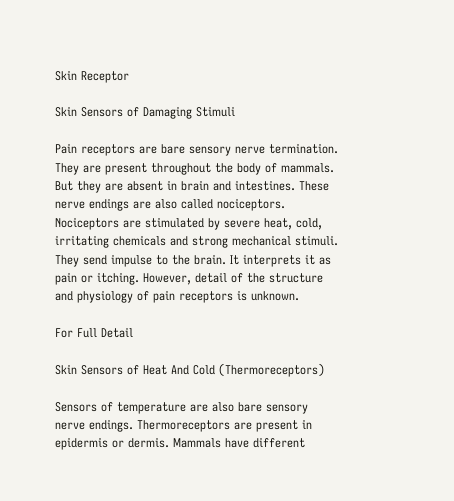Skin Receptor

Skin Sensors of Damaging Stimuli

Pain receptors are bare sensory nerve termination. They are present throughout the body of mammals. But they are absent in brain and intestines. These nerve endings are also called nociceptors. Nociceptors are stimulated by severe heat, cold, irritating chemicals and strong mechanical stimuli. They send impulse to the brain. It interprets it as pain or itching. However, detail of the structure and physiology of pain receptors is unknown.

For Full Detail

Skin Sensors of Heat And Cold (Thermoreceptors)

Sensors of temperature are also bare sensory nerve endings. Thermoreceptors are present in epidermis or dermis. Mammals have different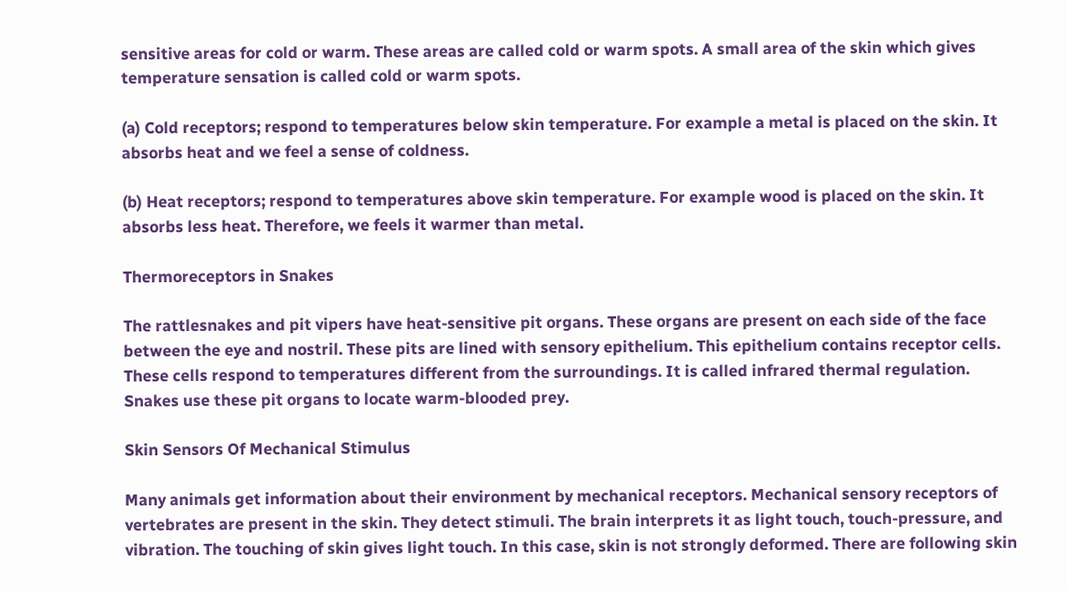sensitive areas for cold or warm. These areas are called cold or warm spots. A small area of the skin which gives temperature sensation is called cold or warm spots.

(a) Cold receptors; respond to temperatures below skin temperature. For example a metal is placed on the skin. It absorbs heat and we feel a sense of coldness.

(b) Heat receptors; respond to temperatures above skin temperature. For example wood is placed on the skin. It absorbs less heat. Therefore, we feels it warmer than metal.

Thermoreceptors in Snakes

The rattlesnakes and pit vipers have heat-sensitive pit organs. These organs are present on each side of the face between the eye and nostril. These pits are lined with sensory epithelium. This epithelium contains receptor cells. These cells respond to temperatures different from the surroundings. It is called infrared thermal regulation. Snakes use these pit organs to locate warm-blooded prey.

Skin Sensors Of Mechanical Stimulus

Many animals get information about their environment by mechanical receptors. Mechanical sensory receptors of vertebrates are present in the skin. They detect stimuli. The brain interprets it as light touch, touch-pressure, and vibration. The touching of skin gives light touch. In this case, skin is not strongly deformed. There are following skin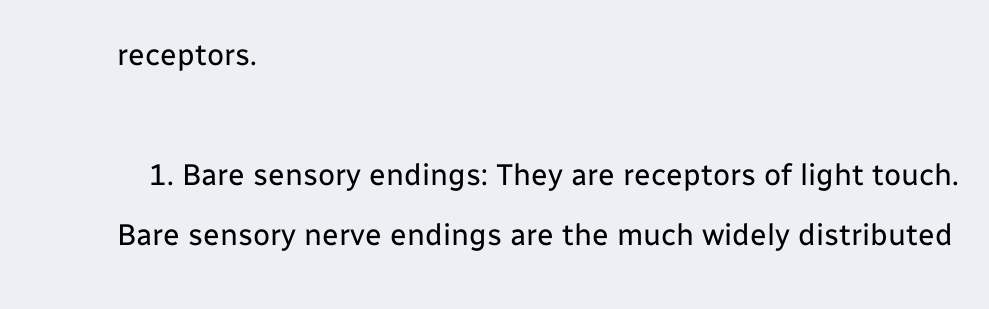receptors.

    1. Bare sensory endings: They are receptors of light touch. Bare sensory nerve endings are the much widely distributed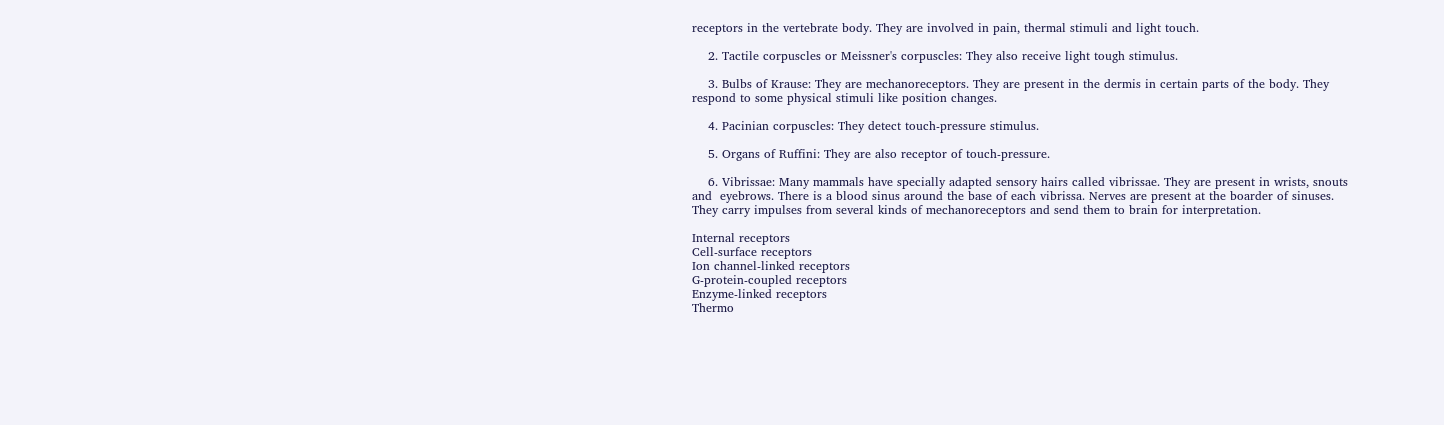receptors in the vertebrate body. They are involved in pain, thermal stimuli and light touch.

    2. Tactile corpuscles or Meissner's corpuscles: They also receive light tough stimulus.

    3. Bulbs of Krause: They are mechanoreceptors. They are present in the dermis in certain parts of the body. They respond to some physical stimuli like position changes.

    4. Pacinian corpuscles: They detect touch-pressure stimulus.

    5. Organs of Ruffini: They are also receptor of touch-pressure.

    6. Vibrissae: Many mammals have specially adapted sensory hairs called vibrissae. They are present in wrists, snouts and  eyebrows. There is a blood sinus around the base of each vibrissa. Nerves are present at the boarder of sinuses. They carry impulses from several kinds of mechanoreceptors and send them to brain for interpretation.

Internal receptors
Cell-surface receptors
Ion channel-linked receptors
G-protein-coupled receptors
Enzyme-linked receptors
Thermo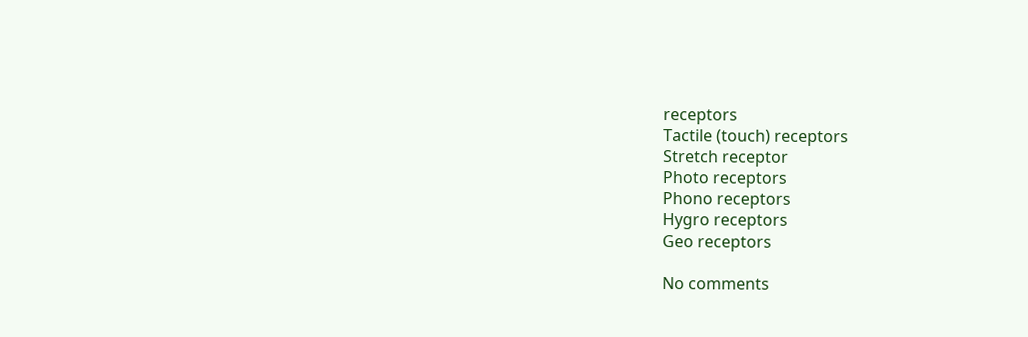receptors
Tactile (touch) receptors
Stretch receptor
Photo receptors
Phono receptors
Hygro receptors
Geo receptors

No comments